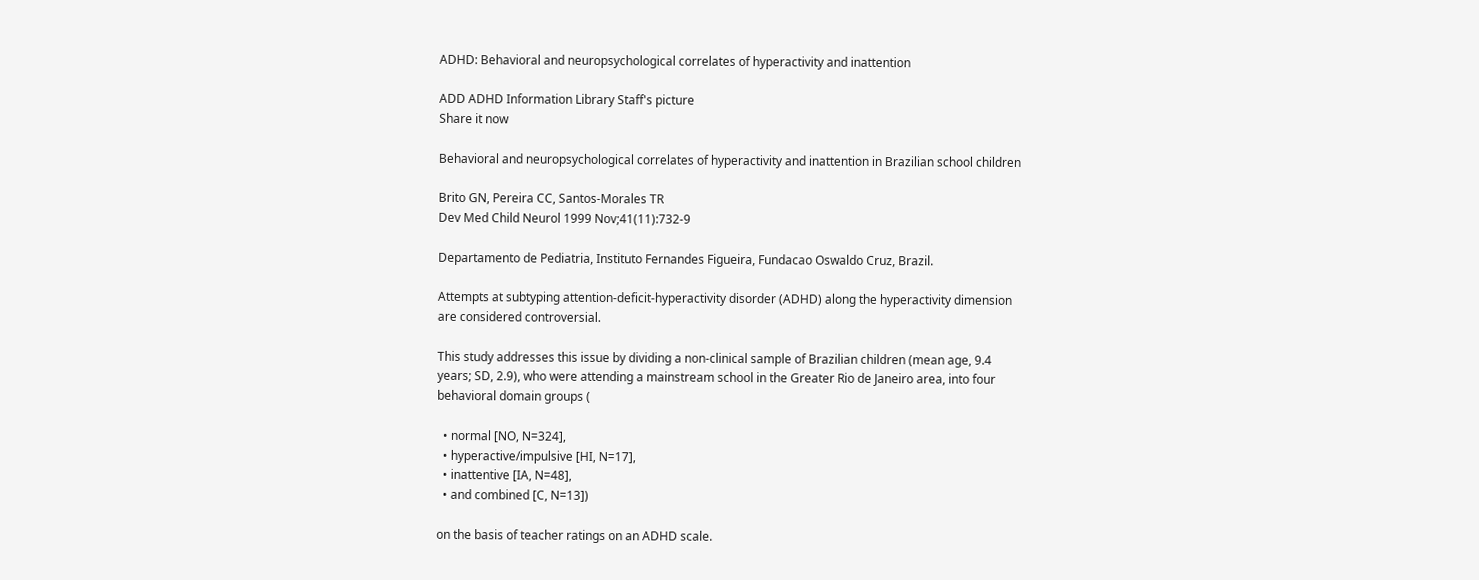ADHD: Behavioral and neuropsychological correlates of hyperactivity and inattention

ADD ADHD Information Library Staff's picture
Share it now

Behavioral and neuropsychological correlates of hyperactivity and inattention in Brazilian school children

Brito GN, Pereira CC, Santos-Morales TR
Dev Med Child Neurol 1999 Nov;41(11):732-9

Departamento de Pediatria, Instituto Fernandes Figueira, Fundacao Oswaldo Cruz, Brazil.

Attempts at subtyping attention-deficit-hyperactivity disorder (ADHD) along the hyperactivity dimension are considered controversial.

This study addresses this issue by dividing a non-clinical sample of Brazilian children (mean age, 9.4 years; SD, 2.9), who were attending a mainstream school in the Greater Rio de Janeiro area, into four behavioral domain groups (

  • normal [NO, N=324],
  • hyperactive/impulsive [HI, N=17],
  • inattentive [IA, N=48],
  • and combined [C, N=13])

on the basis of teacher ratings on an ADHD scale.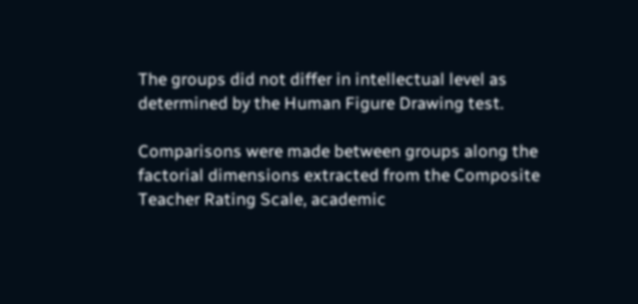The groups did not differ in intellectual level as determined by the Human Figure Drawing test.

Comparisons were made between groups along the factorial dimensions extracted from the Composite Teacher Rating Scale, academic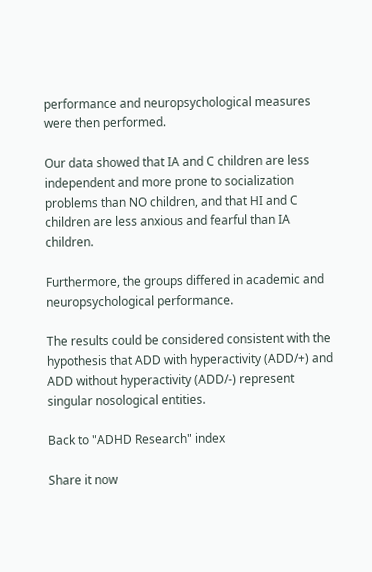performance and neuropsychological measures were then performed.

Our data showed that IA and C children are less independent and more prone to socialization problems than NO children, and that HI and C children are less anxious and fearful than IA children.

Furthermore, the groups differed in academic and neuropsychological performance.

The results could be considered consistent with the hypothesis that ADD with hyperactivity (ADD/+) and ADD without hyperactivity (ADD/-) represent singular nosological entities.

Back to "ADHD Research" index

Share it now